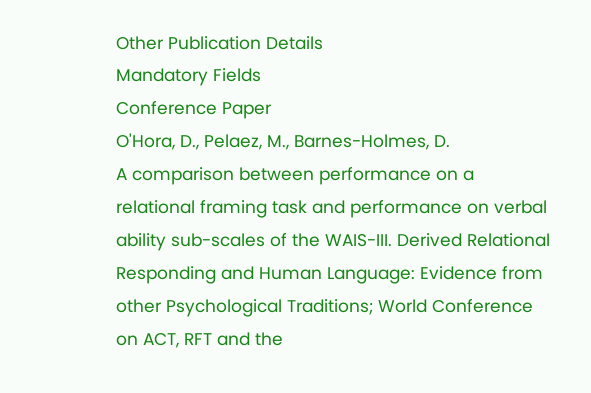Other Publication Details
Mandatory Fields
Conference Paper
O'Hora, D., Pelaez, M., Barnes-Holmes, D.
A comparison between performance on a relational framing task and performance on verbal ability sub-scales of the WAIS-III. Derived Relational Responding and Human Language: Evidence from other Psychological Traditions; World Conference on ACT, RFT and the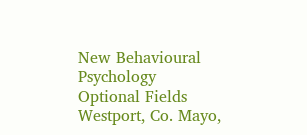New Behavioural Psychology
Optional Fields
Westport, Co. Mayo,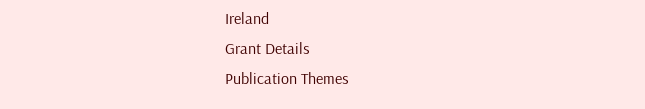Ireland
Grant Details
Publication Themes